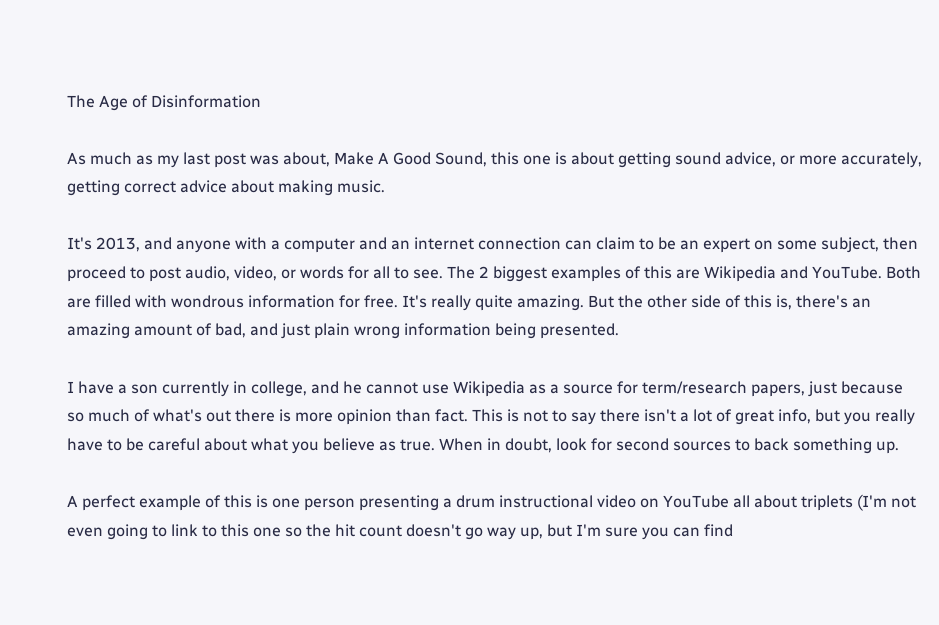The Age of Disinformation

As much as my last post was about, Make A Good Sound, this one is about getting sound advice, or more accurately, getting correct advice about making music.

It's 2013, and anyone with a computer and an internet connection can claim to be an expert on some subject, then proceed to post audio, video, or words for all to see. The 2 biggest examples of this are Wikipedia and YouTube. Both are filled with wondrous information for free. It's really quite amazing. But the other side of this is, there's an amazing amount of bad, and just plain wrong information being presented.

I have a son currently in college, and he cannot use Wikipedia as a source for term/research papers, just because so much of what's out there is more opinion than fact. This is not to say there isn't a lot of great info, but you really have to be careful about what you believe as true. When in doubt, look for second sources to back something up.

A perfect example of this is one person presenting a drum instructional video on YouTube all about triplets (I'm not even going to link to this one so the hit count doesn't go way up, but I'm sure you can find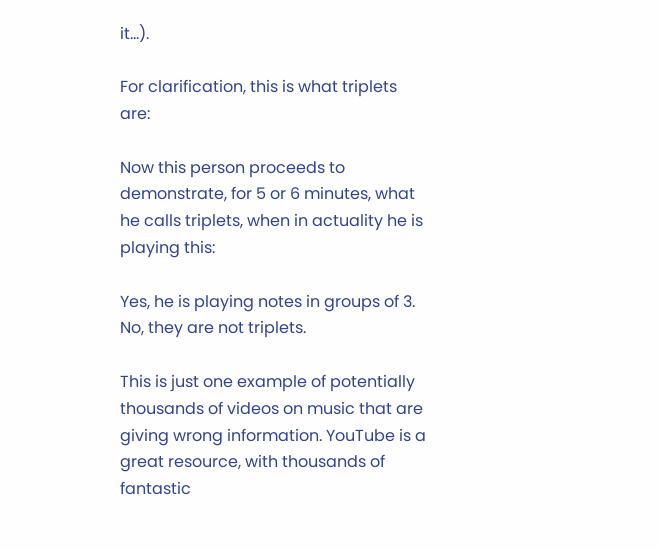it…).

For clarification, this is what triplets are:

Now this person proceeds to demonstrate, for 5 or 6 minutes, what he calls triplets, when in actuality he is playing this:

Yes, he is playing notes in groups of 3. No, they are not triplets.

This is just one example of potentially thousands of videos on music that are giving wrong information. YouTube is a great resource, with thousands of fantastic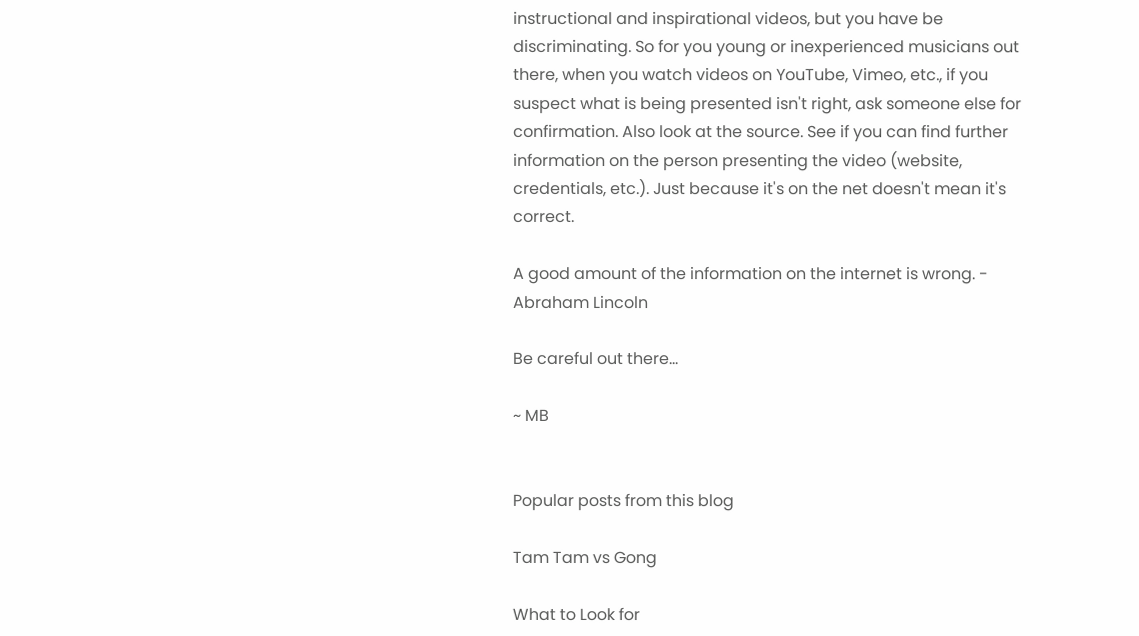instructional and inspirational videos, but you have be discriminating. So for you young or inexperienced musicians out there, when you watch videos on YouTube, Vimeo, etc., if you suspect what is being presented isn't right, ask someone else for confirmation. Also look at the source. See if you can find further information on the person presenting the video (website, credentials, etc.). Just because it's on the net doesn't mean it's correct.

A good amount of the information on the internet is wrong. - Abraham Lincoln

Be careful out there…

~ MB


Popular posts from this blog

Tam Tam vs Gong

What to Look for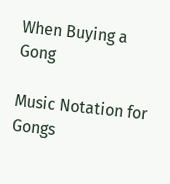When Buying a Gong

Music Notation for Gongs